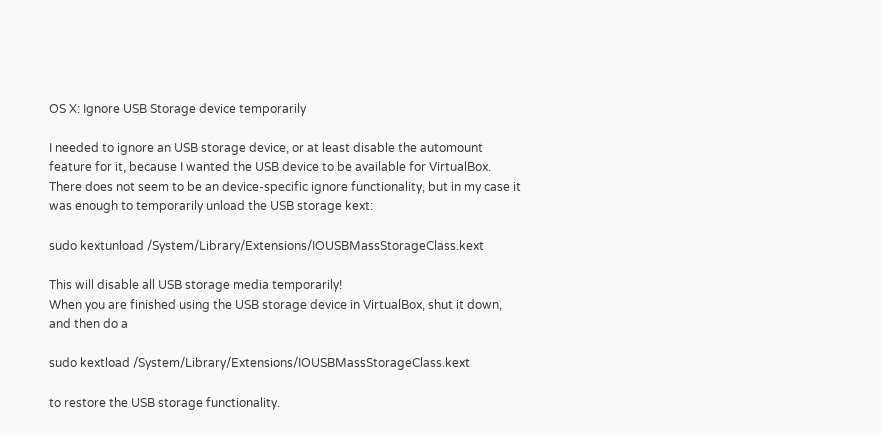OS X: Ignore USB Storage device temporarily

I needed to ignore an USB storage device, or at least disable the automount feature for it, because I wanted the USB device to be available for VirtualBox.
There does not seem to be an device-specific ignore functionality, but in my case it was enough to temporarily unload the USB storage kext:

sudo kextunload /System/Library/Extensions/IOUSBMassStorageClass.kext

This will disable all USB storage media temporarily!
When you are finished using the USB storage device in VirtualBox, shut it down, and then do a

sudo kextload /System/Library/Extensions/IOUSBMassStorageClass.kext

to restore the USB storage functionality.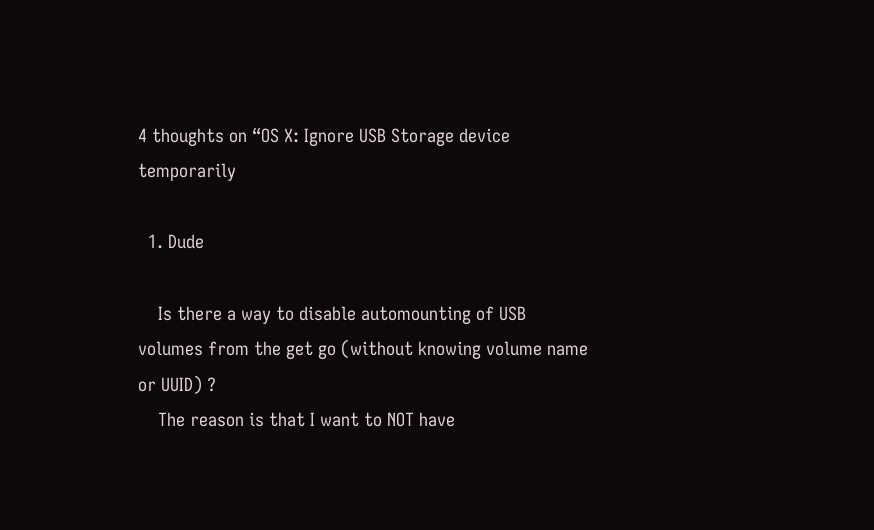4 thoughts on “OS X: Ignore USB Storage device temporarily

  1. Dude

    Is there a way to disable automounting of USB volumes from the get go (without knowing volume name or UUID) ?
    The reason is that I want to NOT have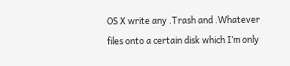OS X write any .Trash and .Whatever files onto a certain disk which I’m only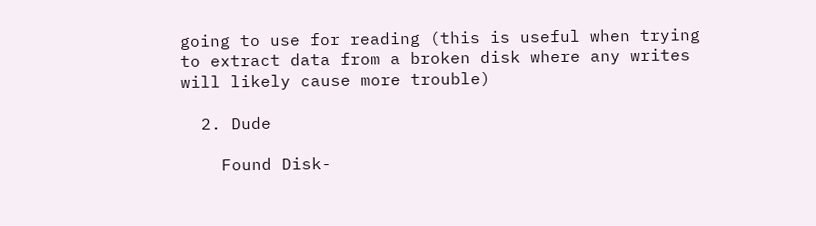going to use for reading (this is useful when trying to extract data from a broken disk where any writes will likely cause more trouble)

  2. Dude

    Found Disk-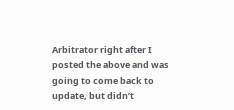Arbitrator right after I posted the above and was going to come back to update, but didn’t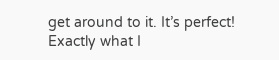get around to it. It’s perfect! Exactly what I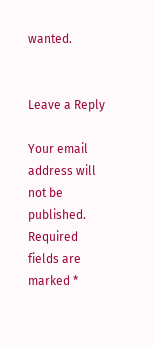wanted.


Leave a Reply

Your email address will not be published. Required fields are marked *